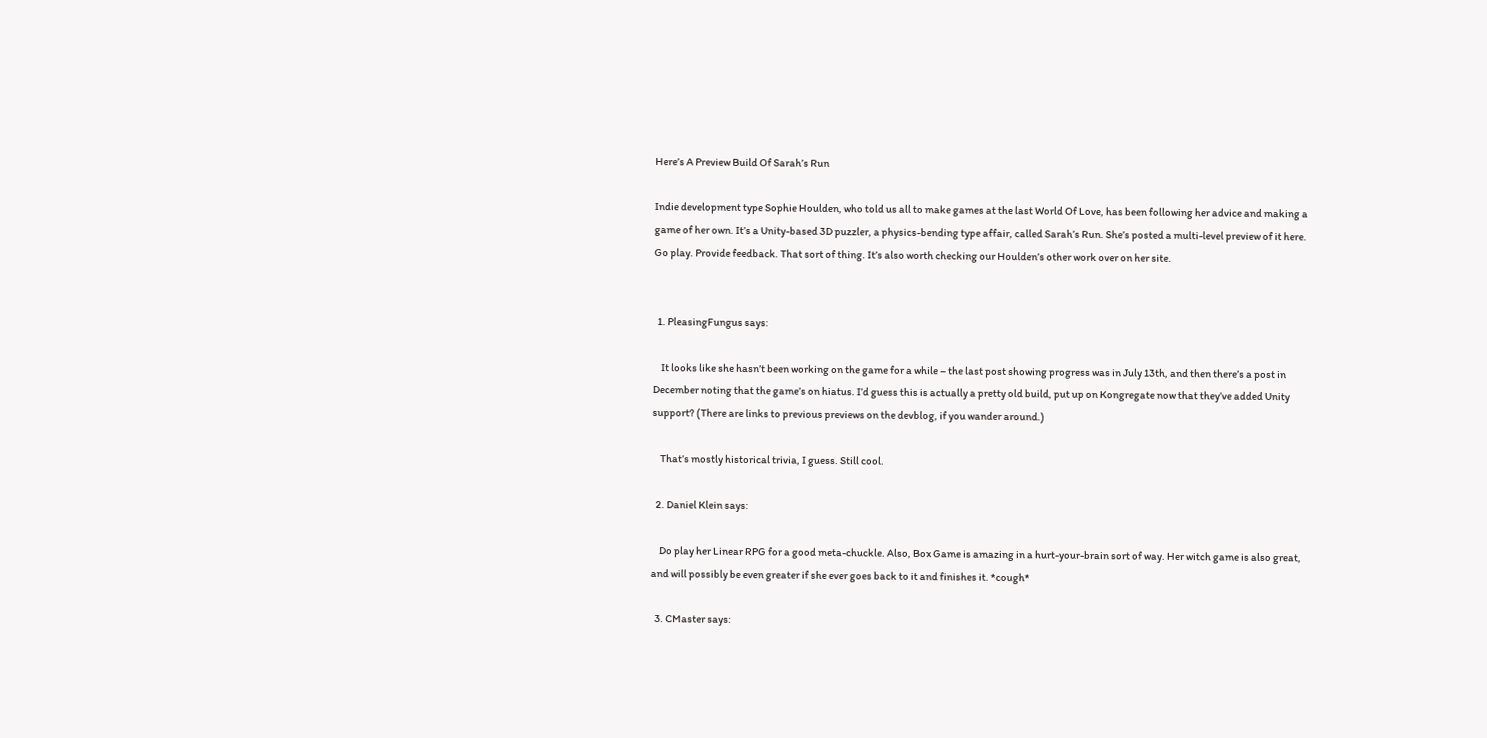Here’s A Preview Build Of Sarah’s Run

Indie development type Sophie Houlden, who told us all to make games at the last World Of Love, has been following her advice and making a game of her own. It’s a Unity-based 3D puzzler, a physics-bending type affair, called Sarah’s Run. She’s posted a multi-level preview of it here. Go play. Provide feedback. That sort of thing. It’s also worth checking our Houlden’s other work over on her site.


  1. PleasingFungus says:

    It looks like she hasn’t been working on the game for a while – the last post showing progress was in July 13th, and then there’s a post in December noting that the game’s on hiatus. I’d guess this is actually a pretty old build, put up on Kongregate now that they’ve added Unity support? (There are links to previous previews on the devblog, if you wander around.)

    That’s mostly historical trivia, I guess. Still cool.

  2. Daniel Klein says:

    Do play her Linear RPG for a good meta-chuckle. Also, Box Game is amazing in a hurt-your-brain sort of way. Her witch game is also great, and will possibly be even greater if she ever goes back to it and finishes it. *cough*

  3. CMaster says: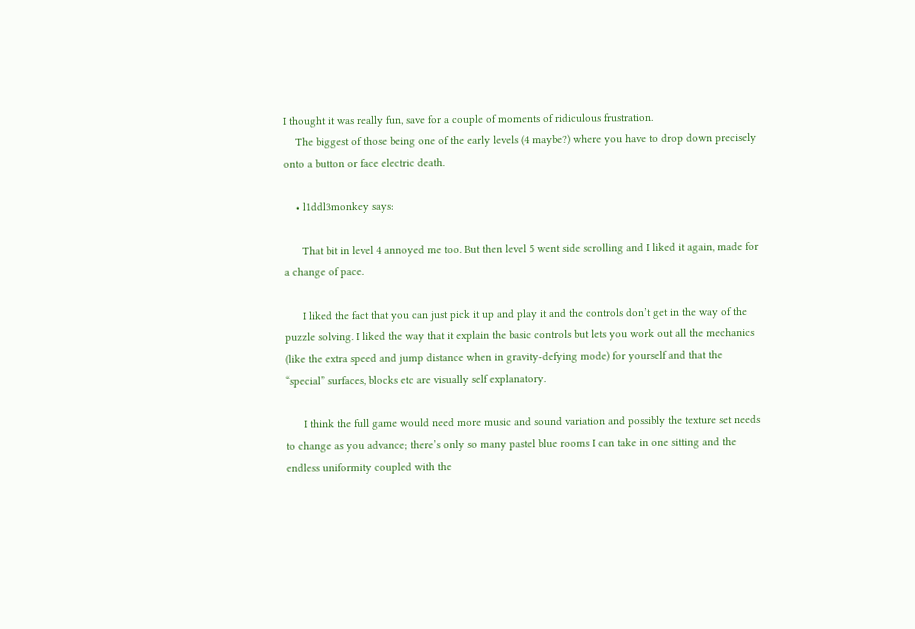I thought it was really fun, save for a couple of moments of ridiculous frustration.
    The biggest of those being one of the early levels (4 maybe?) where you have to drop down precisely onto a button or face electric death.

    • l1ddl3monkey says:

      That bit in level 4 annoyed me too. But then level 5 went side scrolling and I liked it again, made for a change of pace.

      I liked the fact that you can just pick it up and play it and the controls don’t get in the way of the puzzle solving. I liked the way that it explain the basic controls but lets you work out all the mechanics (like the extra speed and jump distance when in gravity-defying mode) for yourself and that the “special” surfaces, blocks etc are visually self explanatory.

      I think the full game would need more music and sound variation and possibly the texture set needs to change as you advance; there’s only so many pastel blue rooms I can take in one sitting and the endless uniformity coupled with the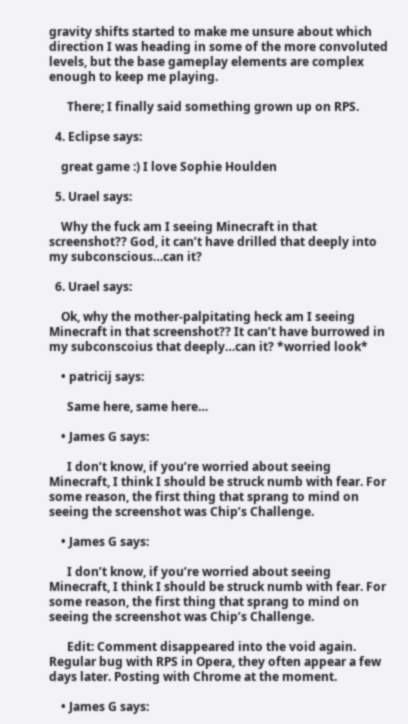gravity shifts started to make me unsure about which direction I was heading in some of the more convoluted levels, but the base gameplay elements are complex enough to keep me playing.

      There; I finally said something grown up on RPS.

  4. Eclipse says:

    great game :) I love Sophie Houlden

  5. Urael says:

    Why the fuck am I seeing Minecraft in that screenshot?? God, it can’t have drilled that deeply into my subconscious…can it?

  6. Urael says:

    Ok, why the mother-palpitating heck am I seeing Minecraft in that screenshot?? It can’t have burrowed in my subconscoius that deeply…can it? *worried look*

    • patricij says:

      Same here, same here…

    • James G says:

      I don’t know, if you’re worried about seeing Minecraft, I think I should be struck numb with fear. For some reason, the first thing that sprang to mind on seeing the screenshot was Chip’s Challenge.

    • James G says:

      I don’t know, if you’re worried about seeing Minecraft, I think I should be struck numb with fear. For some reason, the first thing that sprang to mind on seeing the screenshot was Chip’s Challenge.

      Edit: Comment disappeared into the void again. Regular bug with RPS in Opera, they often appear a few days later. Posting with Chrome at the moment.

    • James G says: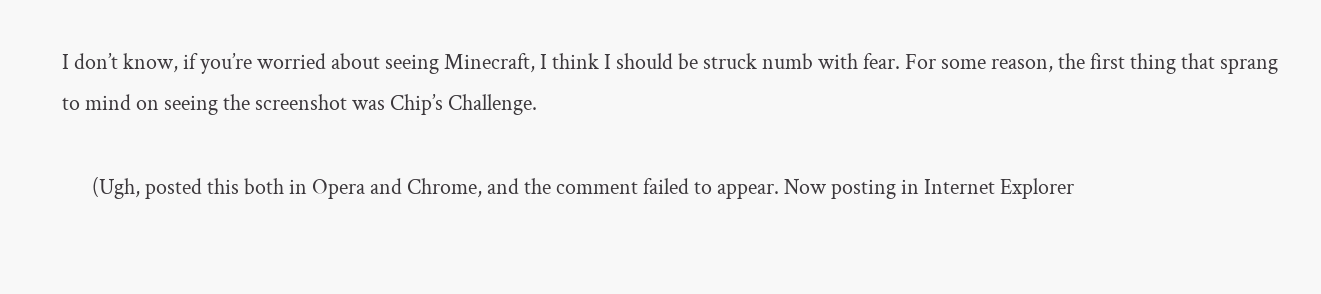I don’t know, if you’re worried about seeing Minecraft, I think I should be struck numb with fear. For some reason, the first thing that sprang to mind on seeing the screenshot was Chip’s Challenge.

      (Ugh, posted this both in Opera and Chrome, and the comment failed to appear. Now posting in Internet Explorer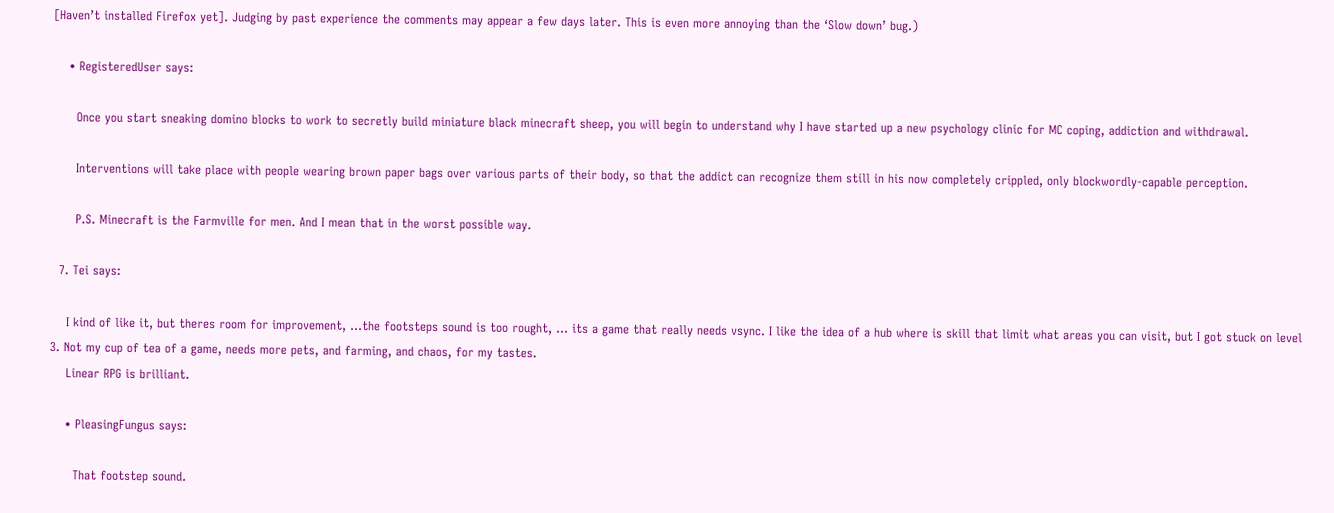[Haven’t installed Firefox yet]. Judging by past experience the comments may appear a few days later. This is even more annoying than the ‘Slow down’ bug.)

    • RegisteredUser says:

      Once you start sneaking domino blocks to work to secretly build miniature black minecraft sheep, you will begin to understand why I have started up a new psychology clinic for MC coping, addiction and withdrawal.

      Interventions will take place with people wearing brown paper bags over various parts of their body, so that the addict can recognize them still in his now completely crippled, only blockwordly-capable perception.

      P.S. Minecraft is the Farmville for men. And I mean that in the worst possible way.

  7. Tei says:

    I kind of like it, but theres room for improvement, …the footsteps sound is too rought, … its a game that really needs vsync. I like the idea of a hub where is skill that limit what areas you can visit, but I got stuck on level 3. Not my cup of tea of a game, needs more pets, and farming, and chaos, for my tastes.
    Linear RPG is brilliant.

    • PleasingFungus says:

      That footstep sound.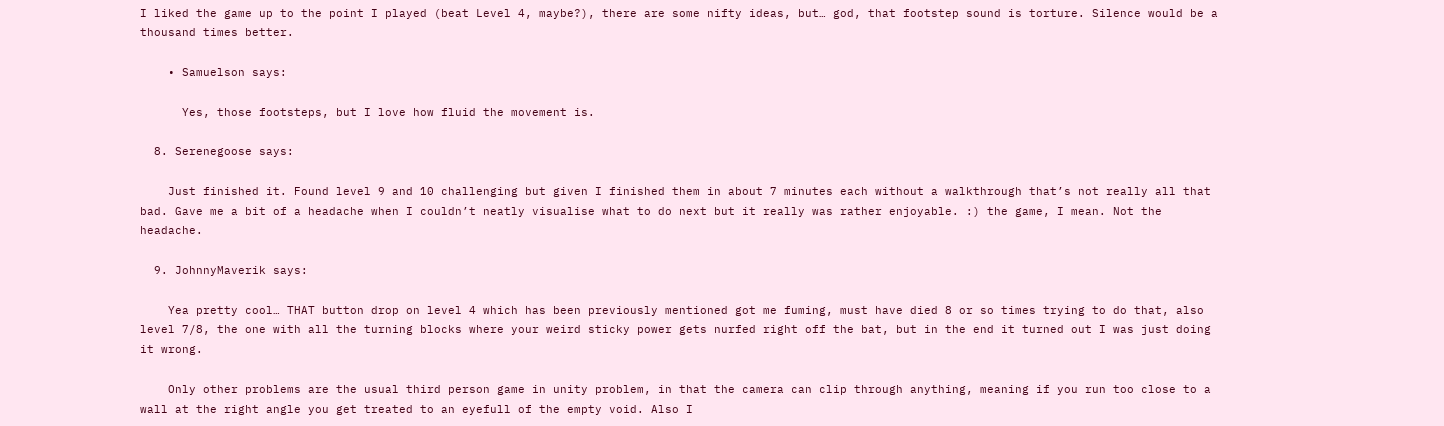I liked the game up to the point I played (beat Level 4, maybe?), there are some nifty ideas, but… god, that footstep sound is torture. Silence would be a thousand times better.

    • Samuelson says:

      Yes, those footsteps, but I love how fluid the movement is.

  8. Serenegoose says:

    Just finished it. Found level 9 and 10 challenging but given I finished them in about 7 minutes each without a walkthrough that’s not really all that bad. Gave me a bit of a headache when I couldn’t neatly visualise what to do next but it really was rather enjoyable. :) the game, I mean. Not the headache.

  9. JohnnyMaverik says:

    Yea pretty cool… THAT button drop on level 4 which has been previously mentioned got me fuming, must have died 8 or so times trying to do that, also level 7/8, the one with all the turning blocks where your weird sticky power gets nurfed right off the bat, but in the end it turned out I was just doing it wrong.

    Only other problems are the usual third person game in unity problem, in that the camera can clip through anything, meaning if you run too close to a wall at the right angle you get treated to an eyefull of the empty void. Also I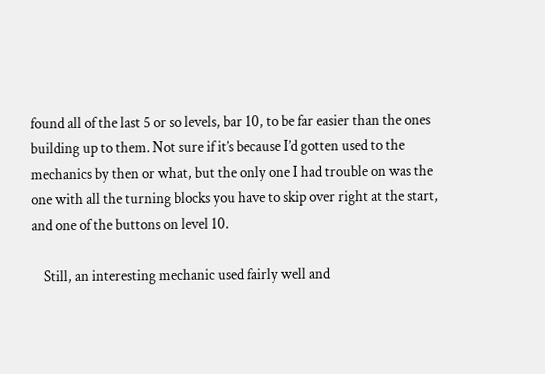found all of the last 5 or so levels, bar 10, to be far easier than the ones building up to them. Not sure if it’s because I’d gotten used to the mechanics by then or what, but the only one I had trouble on was the one with all the turning blocks you have to skip over right at the start, and one of the buttons on level 10.

    Still, an interesting mechanic used fairly well and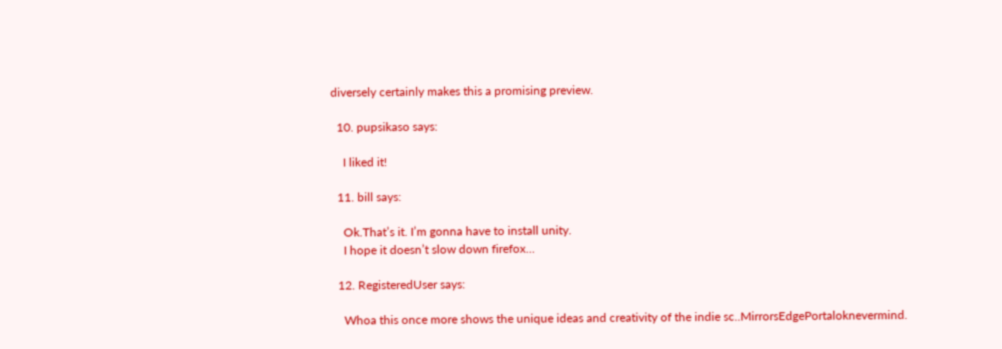diversely certainly makes this a promising preview.

  10. pupsikaso says:

    I liked it!

  11. bill says:

    Ok.That’s it. I’m gonna have to install unity.
    I hope it doesn’t slow down firefox…

  12. RegisteredUser says:

    Whoa this once more shows the unique ideas and creativity of the indie sc..MirrorsEdgePortaloknevermind.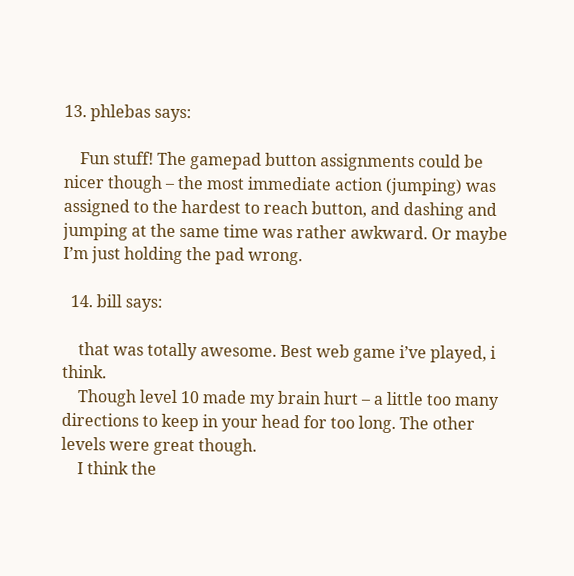13. phlebas says:

    Fun stuff! The gamepad button assignments could be nicer though – the most immediate action (jumping) was assigned to the hardest to reach button, and dashing and jumping at the same time was rather awkward. Or maybe I’m just holding the pad wrong.

  14. bill says:

    that was totally awesome. Best web game i’ve played, i think.
    Though level 10 made my brain hurt – a little too many directions to keep in your head for too long. The other levels were great though.
    I think the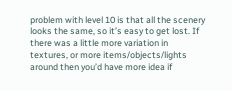problem with level 10 is that all the scenery looks the same, so it’s easy to get lost. If there was a little more variation in textures, or more items/objects/lights around then you’d have more idea if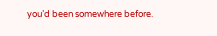you’d been somewhere before.